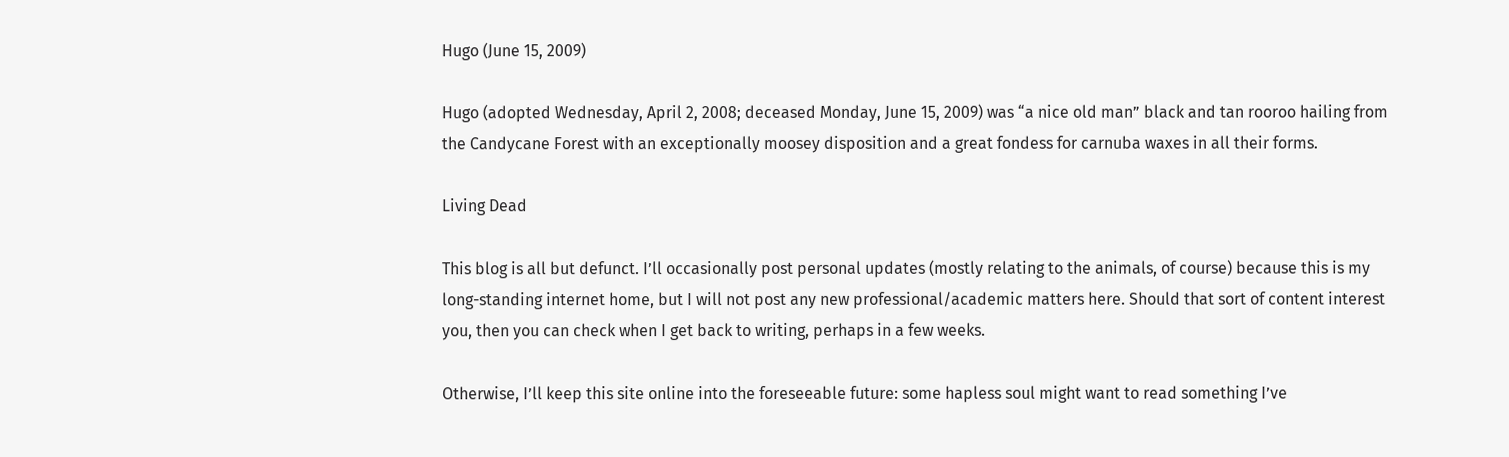Hugo (June 15, 2009)

Hugo (adopted Wednesday, April 2, 2008; deceased Monday, June 15, 2009) was “a nice old man” black and tan rooroo hailing from the Candycane Forest with an exceptionally moosey disposition and a great fondess for carnuba waxes in all their forms.

Living Dead

This blog is all but defunct. I’ll occasionally post personal updates (mostly relating to the animals, of course) because this is my long-standing internet home, but I will not post any new professional/academic matters here. Should that sort of content interest you, then you can check when I get back to writing, perhaps in a few weeks.

Otherwise, I’ll keep this site online into the foreseeable future: some hapless soul might want to read something I’ve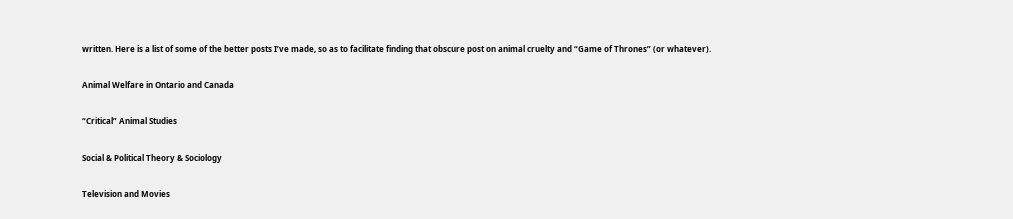written. Here is a list of some of the better posts I’ve made, so as to facilitate finding that obscure post on animal cruelty and “Game of Thrones” (or whatever).

Animal Welfare in Ontario and Canada

“Critical” Animal Studies

Social & Political Theory & Sociology

Television and Movies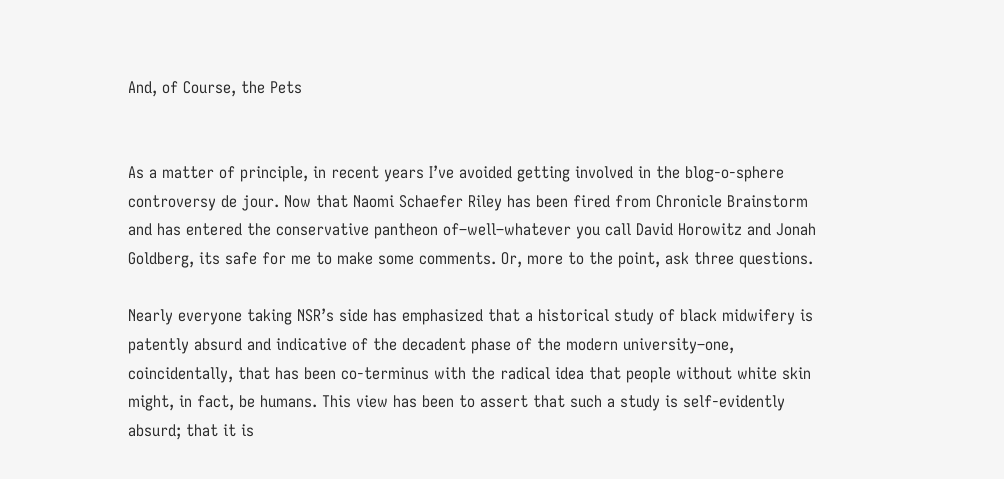And, of Course, the Pets


As a matter of principle, in recent years I’ve avoided getting involved in the blog-o-sphere controversy de jour. Now that Naomi Schaefer Riley has been fired from Chronicle Brainstorm and has entered the conservative pantheon of–well–whatever you call David Horowitz and Jonah Goldberg, its safe for me to make some comments. Or, more to the point, ask three questions.

Nearly everyone taking NSR’s side has emphasized that a historical study of black midwifery is patently absurd and indicative of the decadent phase of the modern university–one, coincidentally, that has been co-terminus with the radical idea that people without white skin might, in fact, be humans. This view has been to assert that such a study is self-evidently absurd; that it is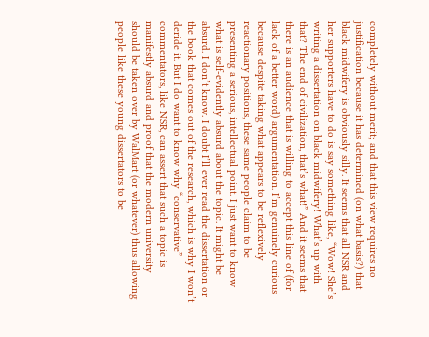completely without merit; and that this view requires no justification because it has determined (on what basis?) that black midwifery is obviously silly. It seems that all NSR and her supporters have to do is say something like, “Wow! She’s writing a dissertation on black midwifery! What’s up with that? The end of civilization, that’s what!” And it seems that there is an audience that is willing to accept this line of (for lack of a better word) argumentation. I’m genuinely curious because despite taking what appears to be reflexively reactionary positions, these same people claim to be presenting a serious, intellectual point. I just want to know what is self-evidently absurd about the topic. It might be absurd. I don’t know. I doubt I’ll ever read the dissertation or the book that comes out of the research, which is why I won’t deride it. But I do want to know why “conservative” commentators, like NSR, can assert that such a topic is manifestly absurd and proof that the modern university should be taken over by WalMart (or whatever) thus allowing people like these young dissertators to be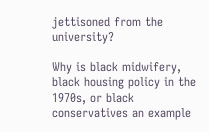jettisoned from the university?

Why is black midwifery, black housing policy in the 1970s, or black conservatives an example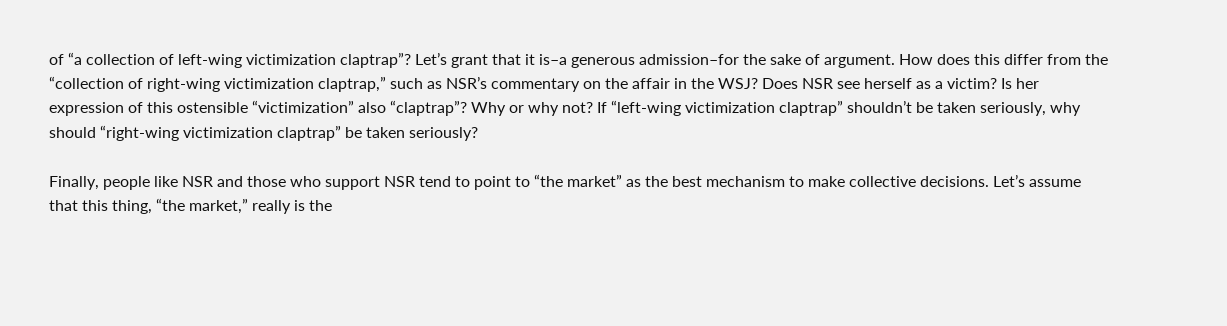of “a collection of left-wing victimization claptrap”? Let’s grant that it is–a generous admission–for the sake of argument. How does this differ from the “collection of right-wing victimization claptrap,” such as NSR’s commentary on the affair in the WSJ? Does NSR see herself as a victim? Is her expression of this ostensible “victimization” also “claptrap”? Why or why not? If “left-wing victimization claptrap” shouldn’t be taken seriously, why should “right-wing victimization claptrap” be taken seriously?

Finally, people like NSR and those who support NSR tend to point to “the market” as the best mechanism to make collective decisions. Let’s assume that this thing, “the market,” really is the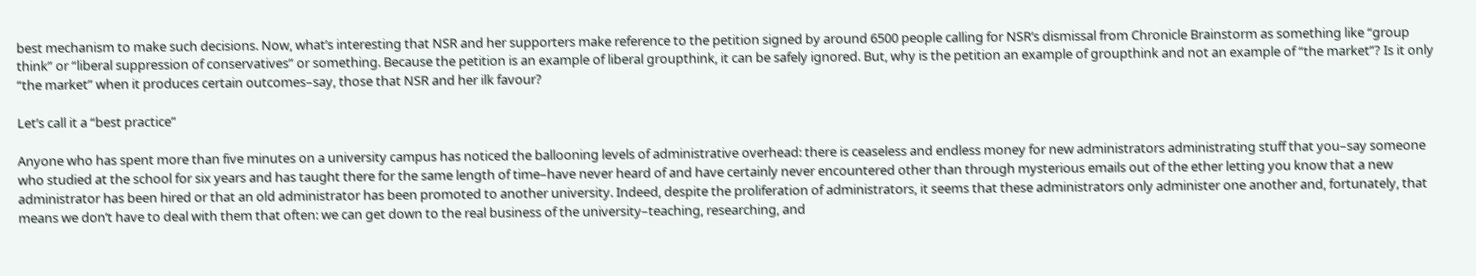best mechanism to make such decisions. Now, what’s interesting that NSR and her supporters make reference to the petition signed by around 6500 people calling for NSR’s dismissal from Chronicle Brainstorm as something like “group think” or “liberal suppression of conservatives” or something. Because the petition is an example of liberal groupthink, it can be safely ignored. But, why is the petition an example of groupthink and not an example of “the market”? Is it only “the market” when it produces certain outcomes–say, those that NSR and her ilk favour?

Let’s call it a “best practice”

Anyone who has spent more than five minutes on a university campus has noticed the ballooning levels of administrative overhead: there is ceaseless and endless money for new administrators administrating stuff that you–say someone who studied at the school for six years and has taught there for the same length of time–have never heard of and have certainly never encountered other than through mysterious emails out of the ether letting you know that a new administrator has been hired or that an old administrator has been promoted to another university. Indeed, despite the proliferation of administrators, it seems that these administrators only administer one another and, fortunately, that means we don’t have to deal with them that often: we can get down to the real business of the university–teaching, researching, and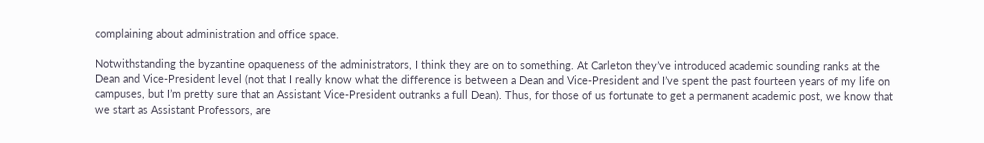complaining about administration and office space.

Notwithstanding the byzantine opaqueness of the administrators, I think they are on to something. At Carleton they’ve introduced academic sounding ranks at the Dean and Vice-President level (not that I really know what the difference is between a Dean and Vice-President and I’ve spent the past fourteen years of my life on campuses, but I’m pretty sure that an Assistant Vice-President outranks a full Dean). Thus, for those of us fortunate to get a permanent academic post, we know that we start as Assistant Professors, are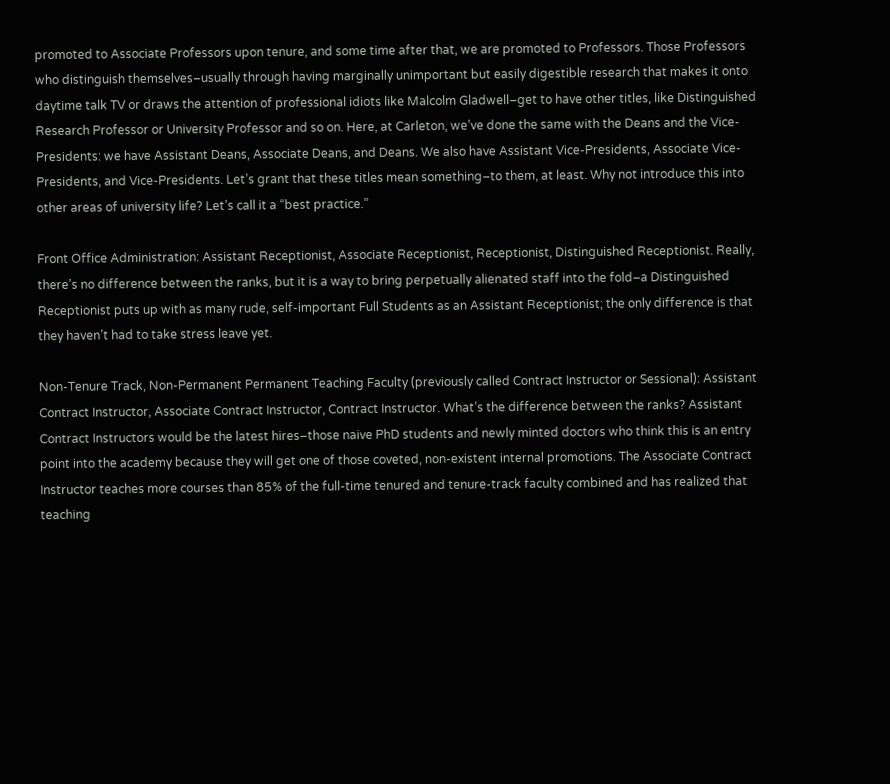promoted to Associate Professors upon tenure, and some time after that, we are promoted to Professors. Those Professors who distinguish themselves–usually through having marginally unimportant but easily digestible research that makes it onto daytime talk TV or draws the attention of professional idiots like Malcolm Gladwell–get to have other titles, like Distinguished Research Professor or University Professor and so on. Here, at Carleton, we’ve done the same with the Deans and the Vice-Presidents: we have Assistant Deans, Associate Deans, and Deans. We also have Assistant Vice-Presidents, Associate Vice-Presidents, and Vice-Presidents. Let’s grant that these titles mean something–to them, at least. Why not introduce this into other areas of university life? Let’s call it a “best practice.”

Front Office Administration: Assistant Receptionist, Associate Receptionist, Receptionist, Distinguished Receptionist. Really, there’s no difference between the ranks, but it is a way to bring perpetually alienated staff into the fold–a Distinguished Receptionist puts up with as many rude, self-important Full Students as an Assistant Receptionist; the only difference is that they haven’t had to take stress leave yet.

Non-Tenure Track, Non-Permanent Permanent Teaching Faculty (previously called Contract Instructor or Sessional): Assistant Contract Instructor, Associate Contract Instructor, Contract Instructor. What’s the difference between the ranks? Assistant Contract Instructors would be the latest hires–those naive PhD students and newly minted doctors who think this is an entry point into the academy because they will get one of those coveted, non-existent internal promotions. The Associate Contract Instructor teaches more courses than 85% of the full-time tenured and tenure-track faculty combined and has realized that teaching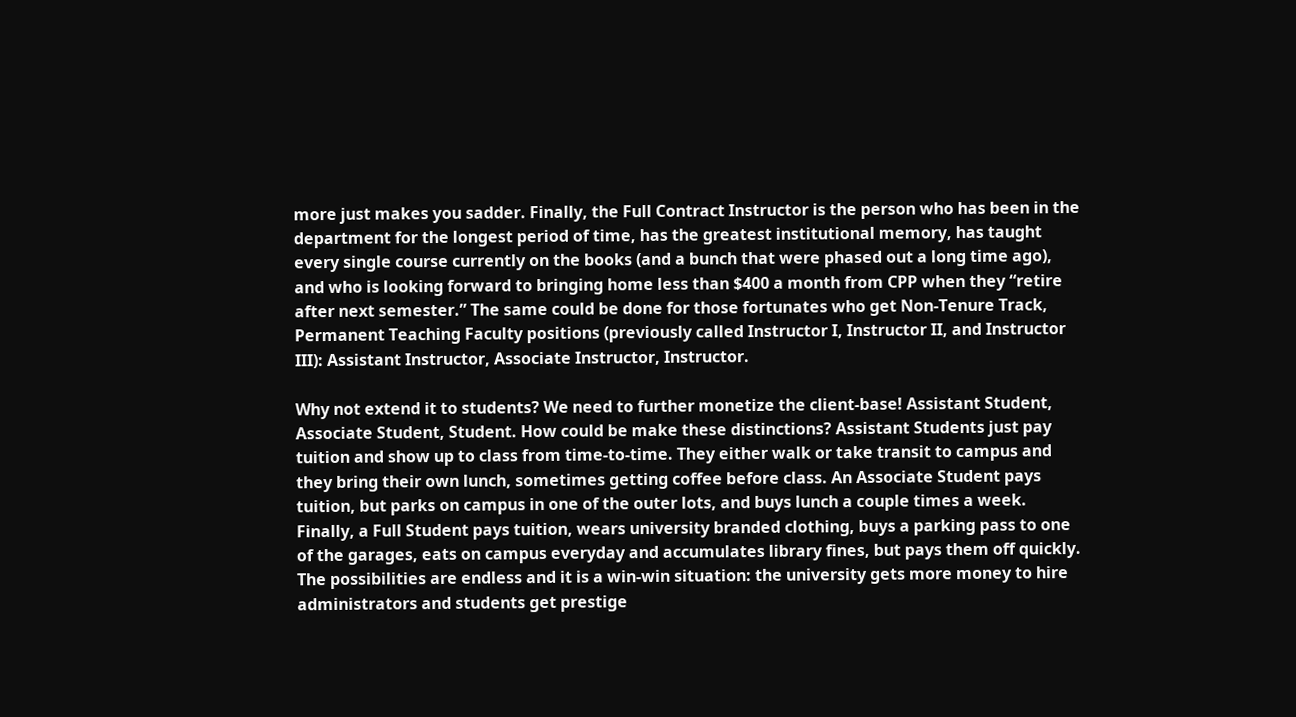more just makes you sadder. Finally, the Full Contract Instructor is the person who has been in the department for the longest period of time, has the greatest institutional memory, has taught every single course currently on the books (and a bunch that were phased out a long time ago), and who is looking forward to bringing home less than $400 a month from CPP when they “retire after next semester.” The same could be done for those fortunates who get Non-Tenure Track, Permanent Teaching Faculty positions (previously called Instructor I, Instructor II, and Instructor III): Assistant Instructor, Associate Instructor, Instructor.

Why not extend it to students? We need to further monetize the client-base! Assistant Student, Associate Student, Student. How could be make these distinctions? Assistant Students just pay tuition and show up to class from time-to-time. They either walk or take transit to campus and they bring their own lunch, sometimes getting coffee before class. An Associate Student pays tuition, but parks on campus in one of the outer lots, and buys lunch a couple times a week. Finally, a Full Student pays tuition, wears university branded clothing, buys a parking pass to one of the garages, eats on campus everyday and accumulates library fines, but pays them off quickly. The possibilities are endless and it is a win-win situation: the university gets more money to hire administrators and students get prestige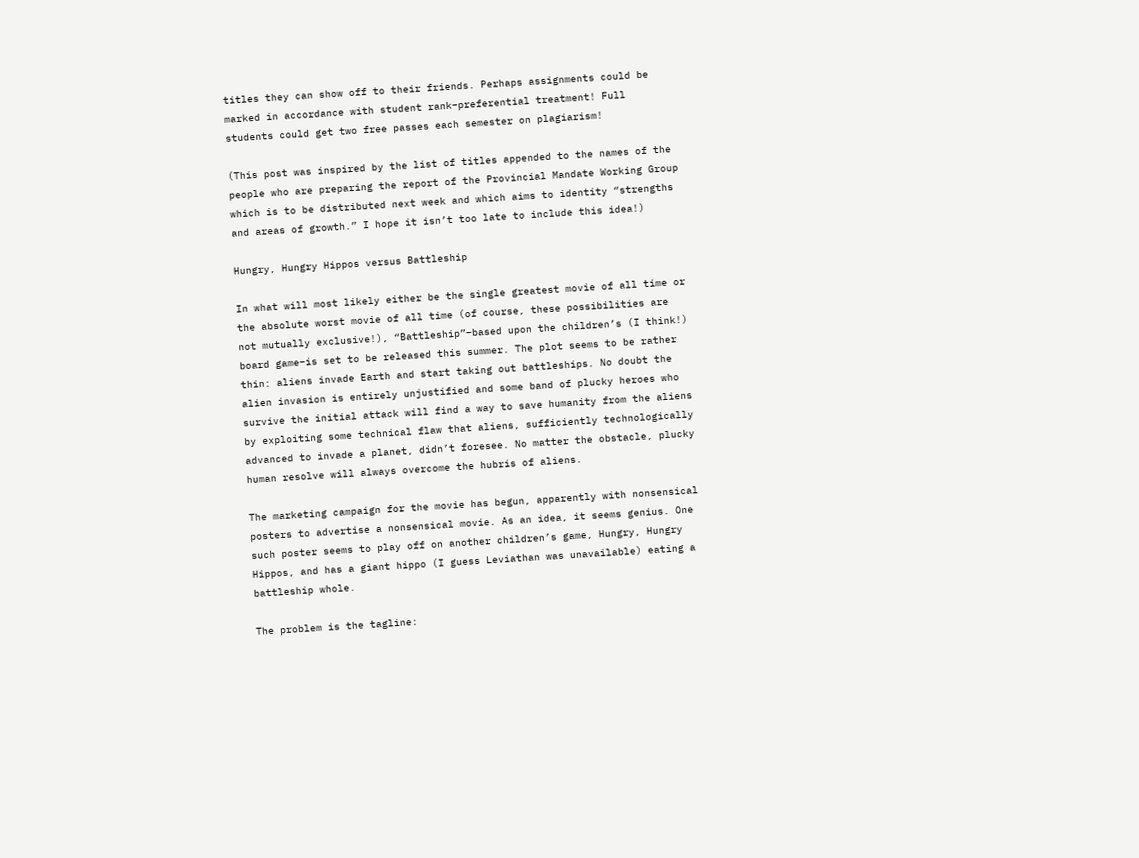titles they can show off to their friends. Perhaps assignments could be marked in accordance with student rank–preferential treatment! Full students could get two free passes each semester on plagiarism!

(This post was inspired by the list of titles appended to the names of the people who are preparing the report of the Provincial Mandate Working Group which is to be distributed next week and which aims to identity “strengths and areas of growth.” I hope it isn’t too late to include this idea!)

Hungry, Hungry Hippos versus Battleship

In what will most likely either be the single greatest movie of all time or the absolute worst movie of all time (of course, these possibilities are not mutually exclusive!), “Battleship”–based upon the children’s (I think!) board game–is set to be released this summer. The plot seems to be rather thin: aliens invade Earth and start taking out battleships. No doubt the alien invasion is entirely unjustified and some band of plucky heroes who survive the initial attack will find a way to save humanity from the aliens by exploiting some technical flaw that aliens, sufficiently technologically advanced to invade a planet, didn’t foresee. No matter the obstacle, plucky human resolve will always overcome the hubris of aliens.

The marketing campaign for the movie has begun, apparently with nonsensical posters to advertise a nonsensical movie. As an idea, it seems genius. One such poster seems to play off on another children’s game, Hungry, Hungry Hippos, and has a giant hippo (I guess Leviathan was unavailable) eating a battleship whole.

The problem is the tagline: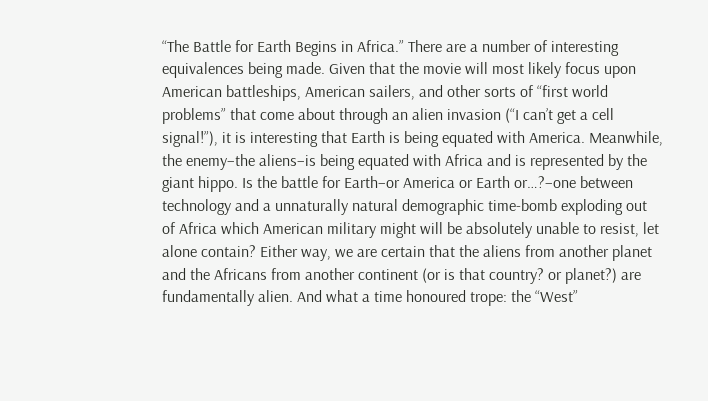“The Battle for Earth Begins in Africa.” There are a number of interesting equivalences being made. Given that the movie will most likely focus upon American battleships, American sailers, and other sorts of “first world problems” that come about through an alien invasion (“I can’t get a cell signal!”), it is interesting that Earth is being equated with America. Meanwhile, the enemy–the aliens–is being equated with Africa and is represented by the giant hippo. Is the battle for Earth–or America or Earth or…?–one between technology and a unnaturally natural demographic time-bomb exploding out of Africa which American military might will be absolutely unable to resist, let alone contain? Either way, we are certain that the aliens from another planet and the Africans from another continent (or is that country? or planet?) are fundamentally alien. And what a time honoured trope: the “West”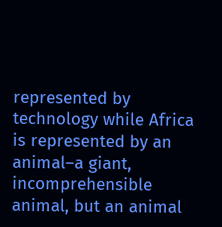represented by technology while Africa is represented by an animal–a giant, incomprehensible animal, but an animal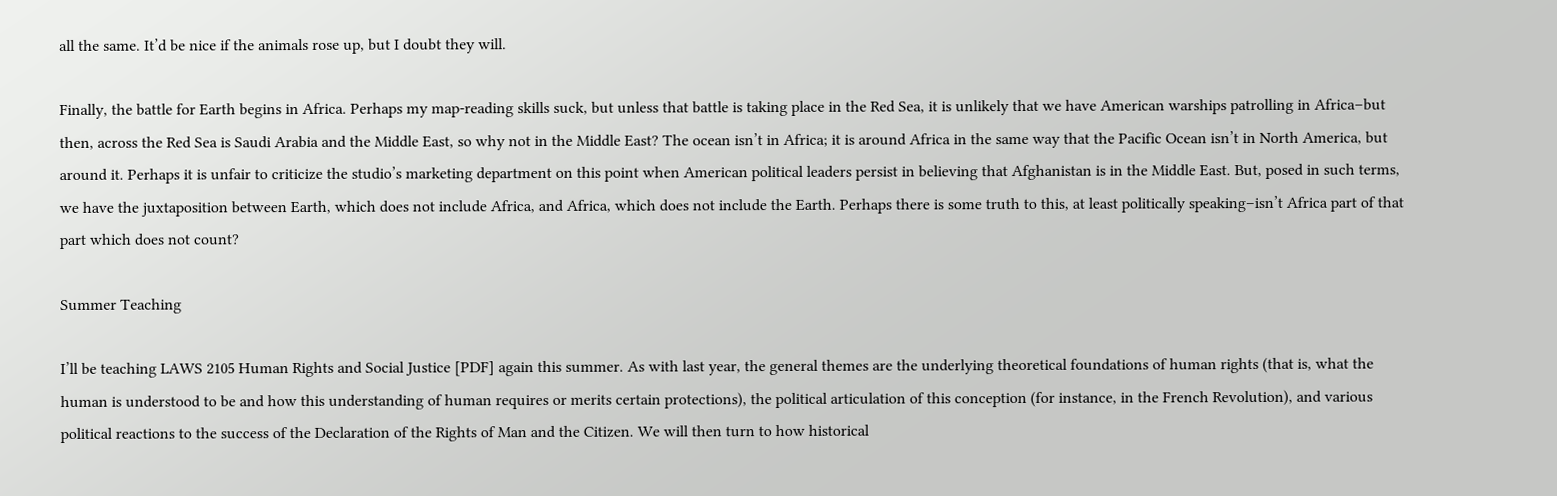all the same. It’d be nice if the animals rose up, but I doubt they will.

Finally, the battle for Earth begins in Africa. Perhaps my map-reading skills suck, but unless that battle is taking place in the Red Sea, it is unlikely that we have American warships patrolling in Africa–but then, across the Red Sea is Saudi Arabia and the Middle East, so why not in the Middle East? The ocean isn’t in Africa; it is around Africa in the same way that the Pacific Ocean isn’t in North America, but around it. Perhaps it is unfair to criticize the studio’s marketing department on this point when American political leaders persist in believing that Afghanistan is in the Middle East. But, posed in such terms, we have the juxtaposition between Earth, which does not include Africa, and Africa, which does not include the Earth. Perhaps there is some truth to this, at least politically speaking–isn’t Africa part of that part which does not count?

Summer Teaching

I’ll be teaching LAWS 2105 Human Rights and Social Justice [PDF] again this summer. As with last year, the general themes are the underlying theoretical foundations of human rights (that is, what the human is understood to be and how this understanding of human requires or merits certain protections), the political articulation of this conception (for instance, in the French Revolution), and various political reactions to the success of the Declaration of the Rights of Man and the Citizen. We will then turn to how historical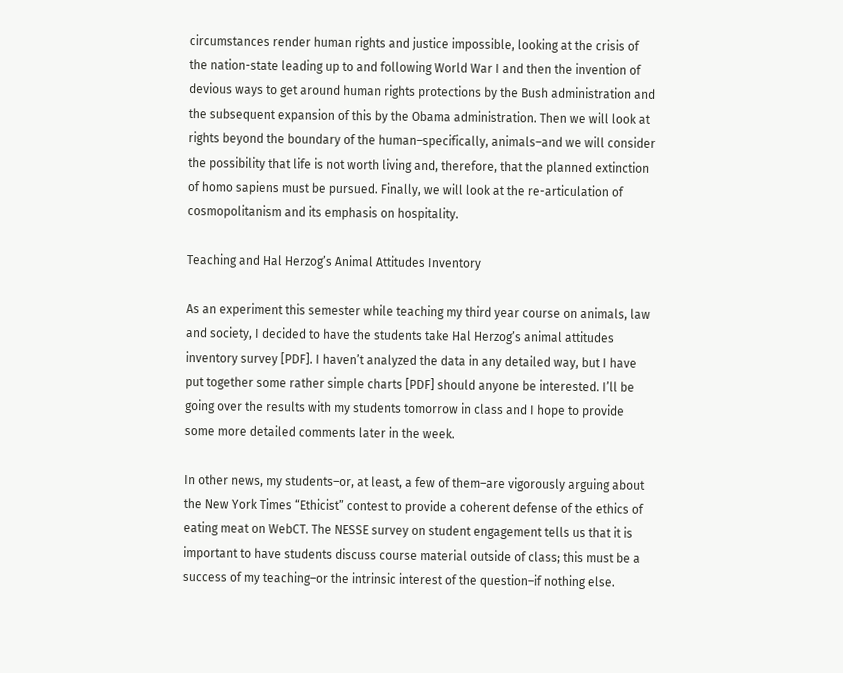circumstances render human rights and justice impossible, looking at the crisis of the nation-state leading up to and following World War I and then the invention of devious ways to get around human rights protections by the Bush administration and the subsequent expansion of this by the Obama administration. Then we will look at rights beyond the boundary of the human–specifically, animals–and we will consider the possibility that life is not worth living and, therefore, that the planned extinction of homo sapiens must be pursued. Finally, we will look at the re-articulation of cosmopolitanism and its emphasis on hospitality.

Teaching and Hal Herzog’s Animal Attitudes Inventory

As an experiment this semester while teaching my third year course on animals, law and society, I decided to have the students take Hal Herzog’s animal attitudes inventory survey [PDF]. I haven’t analyzed the data in any detailed way, but I have put together some rather simple charts [PDF] should anyone be interested. I’ll be going over the results with my students tomorrow in class and I hope to provide some more detailed comments later in the week.

In other news, my students–or, at least, a few of them–are vigorously arguing about the New York Times “Ethicist” contest to provide a coherent defense of the ethics of eating meat on WebCT. The NESSE survey on student engagement tells us that it is important to have students discuss course material outside of class; this must be a success of my teaching–or the intrinsic interest of the question–if nothing else.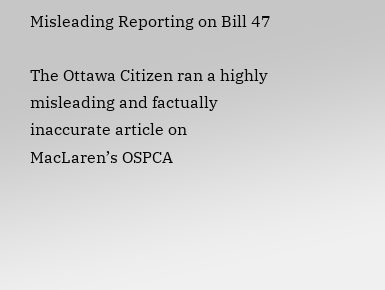Misleading Reporting on Bill 47

The Ottawa Citizen ran a highly misleading and factually inaccurate article on MacLaren’s OSPCA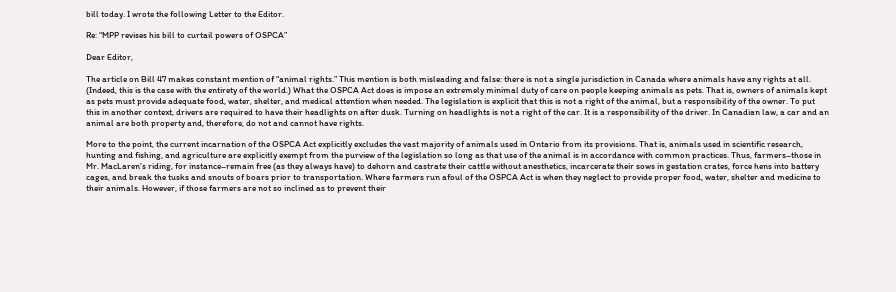bill today. I wrote the following Letter to the Editor.

Re: “MPP revises his bill to curtail powers of OSPCA”

Dear Editor,

The article on Bill 47 makes constant mention of “animal rights.” This mention is both misleading and false: there is not a single jurisdiction in Canada where animals have any rights at all. (Indeed, this is the case with the entirety of the world.) What the OSPCA Act does is impose an extremely minimal duty of care on people keeping animals as pets. That is, owners of animals kept as pets must provide adequate food, water, shelter, and medical attention when needed. The legislation is explicit that this is not a right of the animal, but a responsibility of the owner. To put this in another context, drivers are required to have their headlights on after dusk. Turning on headlights is not a right of the car. It is a responsibility of the driver. In Canadian law, a car and an animal are both property and, therefore, do not and cannot have rights.

More to the point, the current incarnation of the OSPCA Act explicitly excludes the vast majority of animals used in Ontario from its provisions. That is, animals used in scientific research, hunting and fishing, and agriculture are explicitly exempt from the purview of the legislation so long as that use of the animal is in accordance with common practices. Thus, farmers–those in Mr. MacLaren’s riding, for instance–remain free (as they always have) to dehorn and castrate their cattle without anesthetics, incarcerate their sows in gestation crates, force hens into battery cages, and break the tusks and snouts of boars prior to transportation. Where farmers run afoul of the OSPCA Act is when they neglect to provide proper food, water, shelter and medicine to their animals. However, if those farmers are not so inclined as to prevent their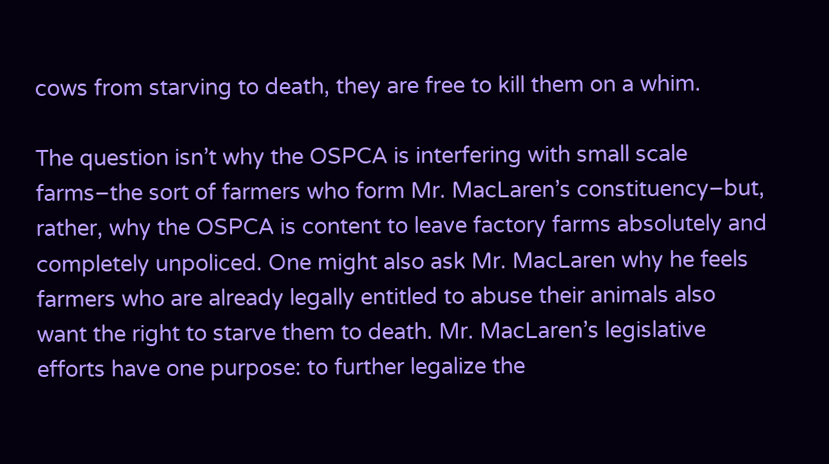cows from starving to death, they are free to kill them on a whim.

The question isn’t why the OSPCA is interfering with small scale farms–the sort of farmers who form Mr. MacLaren’s constituency–but, rather, why the OSPCA is content to leave factory farms absolutely and completely unpoliced. One might also ask Mr. MacLaren why he feels farmers who are already legally entitled to abuse their animals also want the right to starve them to death. Mr. MacLaren’s legislative efforts have one purpose: to further legalize the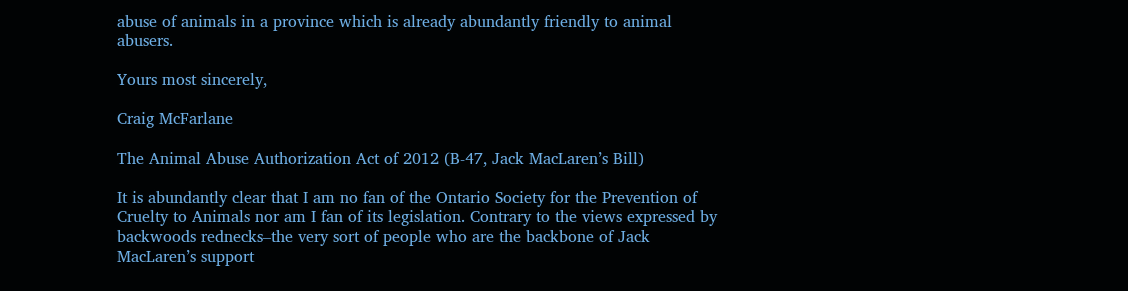abuse of animals in a province which is already abundantly friendly to animal abusers.

Yours most sincerely,

Craig McFarlane

The Animal Abuse Authorization Act of 2012 (B-47, Jack MacLaren’s Bill)

It is abundantly clear that I am no fan of the Ontario Society for the Prevention of Cruelty to Animals nor am I fan of its legislation. Contrary to the views expressed by backwoods rednecks–the very sort of people who are the backbone of Jack MacLaren’s support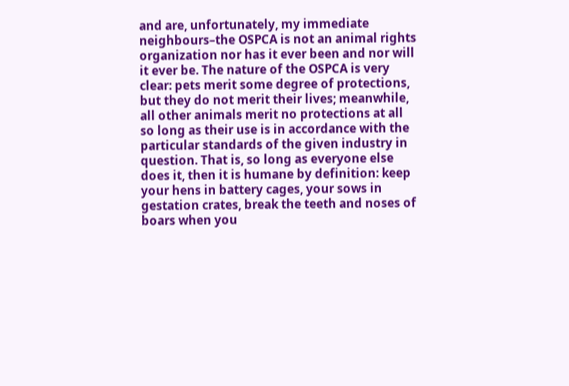and are, unfortunately, my immediate neighbours–the OSPCA is not an animal rights organization nor has it ever been and nor will it ever be. The nature of the OSPCA is very clear: pets merit some degree of protections, but they do not merit their lives; meanwhile, all other animals merit no protections at all so long as their use is in accordance with the particular standards of the given industry in question. That is, so long as everyone else does it, then it is humane by definition: keep your hens in battery cages, your sows in gestation crates, break the teeth and noses of boars when you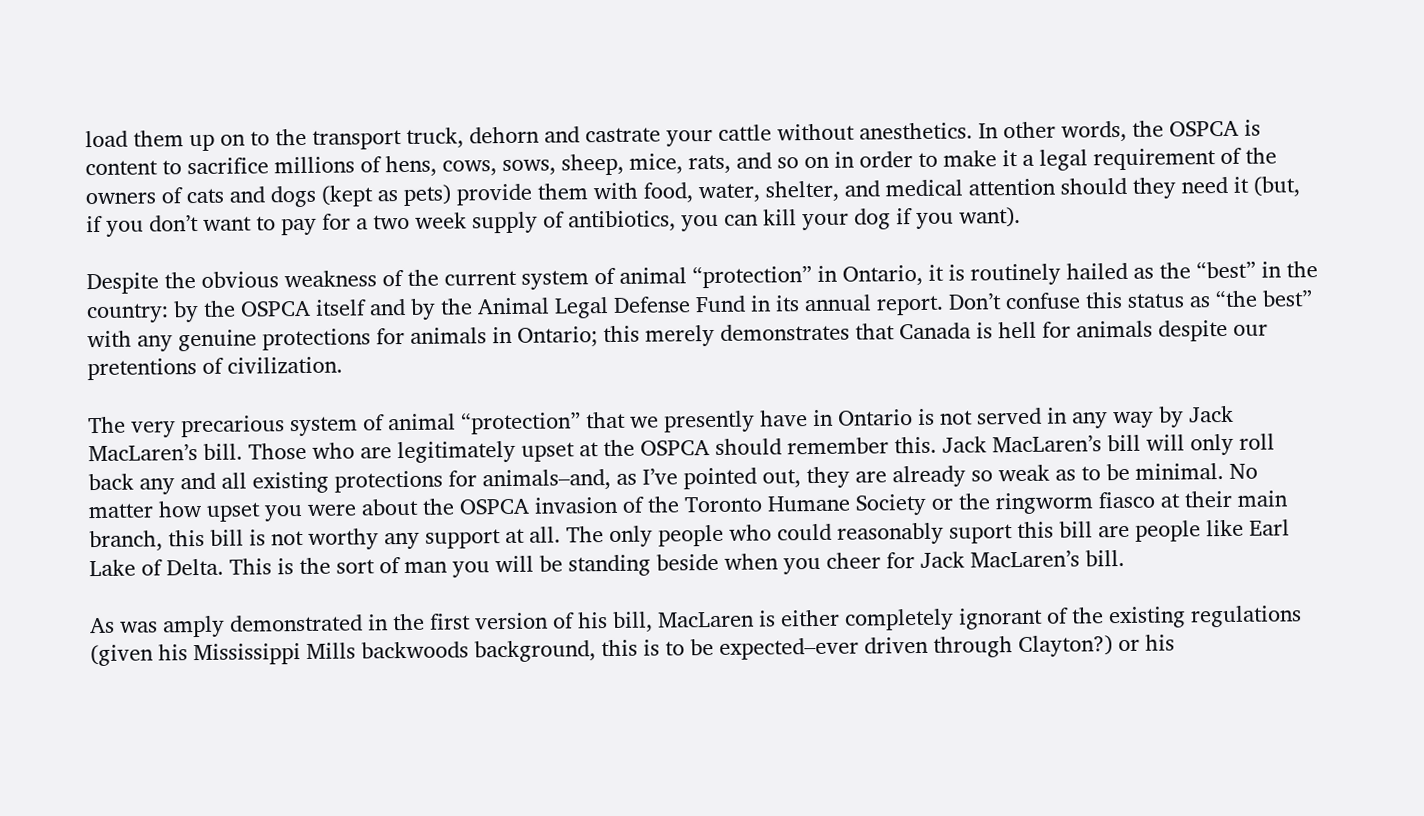load them up on to the transport truck, dehorn and castrate your cattle without anesthetics. In other words, the OSPCA is content to sacrifice millions of hens, cows, sows, sheep, mice, rats, and so on in order to make it a legal requirement of the owners of cats and dogs (kept as pets) provide them with food, water, shelter, and medical attention should they need it (but, if you don’t want to pay for a two week supply of antibiotics, you can kill your dog if you want).

Despite the obvious weakness of the current system of animal “protection” in Ontario, it is routinely hailed as the “best” in the country: by the OSPCA itself and by the Animal Legal Defense Fund in its annual report. Don’t confuse this status as “the best” with any genuine protections for animals in Ontario; this merely demonstrates that Canada is hell for animals despite our pretentions of civilization.

The very precarious system of animal “protection” that we presently have in Ontario is not served in any way by Jack MacLaren’s bill. Those who are legitimately upset at the OSPCA should remember this. Jack MacLaren’s bill will only roll back any and all existing protections for animals–and, as I’ve pointed out, they are already so weak as to be minimal. No matter how upset you were about the OSPCA invasion of the Toronto Humane Society or the ringworm fiasco at their main branch, this bill is not worthy any support at all. The only people who could reasonably suport this bill are people like Earl Lake of Delta. This is the sort of man you will be standing beside when you cheer for Jack MacLaren’s bill.

As was amply demonstrated in the first version of his bill, MacLaren is either completely ignorant of the existing regulations (given his Mississippi Mills backwoods background, this is to be expected–ever driven through Clayton?) or his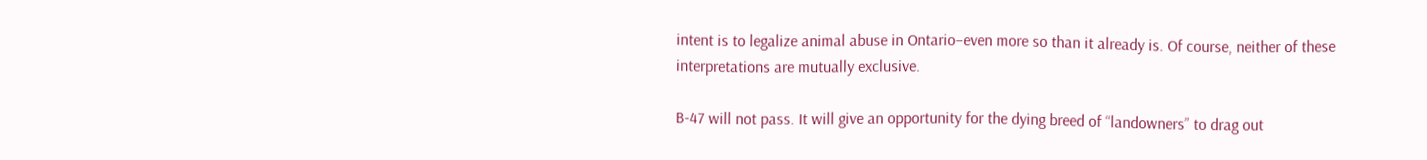intent is to legalize animal abuse in Ontario–even more so than it already is. Of course, neither of these interpretations are mutually exclusive.

B-47 will not pass. It will give an opportunity for the dying breed of “landowners” to drag out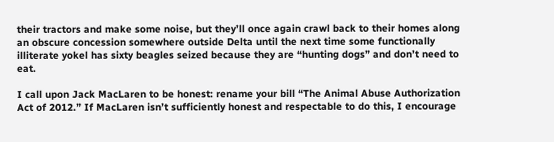their tractors and make some noise, but they’ll once again crawl back to their homes along an obscure concession somewhere outside Delta until the next time some functionally illiterate yokel has sixty beagles seized because they are “hunting dogs” and don’t need to eat.

I call upon Jack MacLaren to be honest: rename your bill “The Animal Abuse Authorization Act of 2012.” If MacLaren isn’t sufficiently honest and respectable to do this, I encourage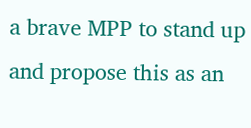a brave MPP to stand up and propose this as an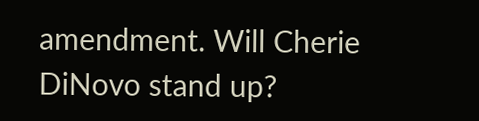amendment. Will Cherie DiNovo stand up?